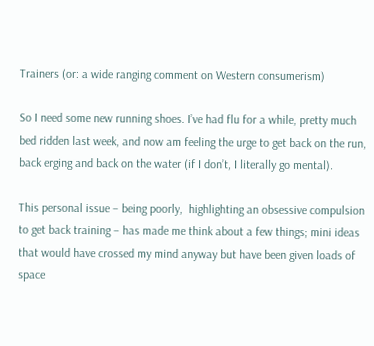Trainers (or: a wide ranging comment on Western consumerism)

So I need some new running shoes. I’ve had flu for a while, pretty much bed ridden last week, and now am feeling the urge to get back on the run, back erging and back on the water (if I don’t, I literally go mental).

This personal issue – being poorly,  highlighting an obsessive compulsion to get back training – has made me think about a few things; mini ideas that would have crossed my mind anyway but have been given loads of space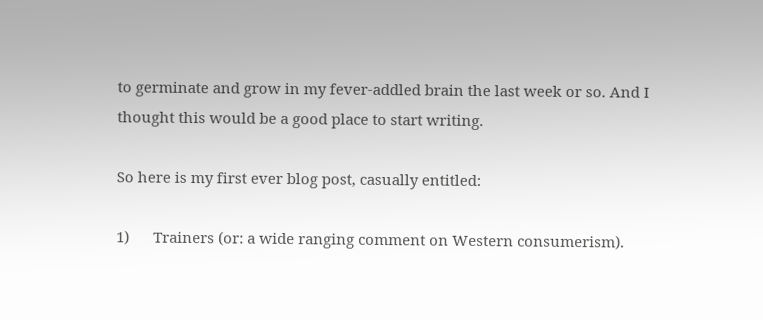to germinate and grow in my fever-addled brain the last week or so. And I thought this would be a good place to start writing.

So here is my first ever blog post, casually entitled:

1)      Trainers (or: a wide ranging comment on Western consumerism).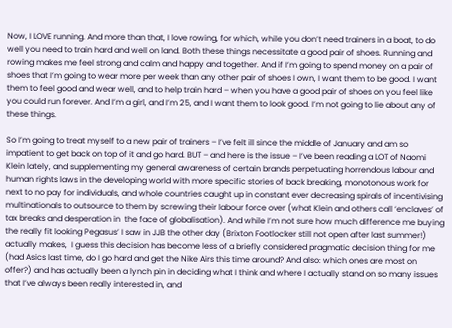Now, I LOVE running. And more than that, I love rowing, for which, while you don’t need trainers in a boat, to do well you need to train hard and well on land. Both these things necessitate a good pair of shoes. Running and rowing makes me feel strong and calm and happy and together. And if I’m going to spend money on a pair of shoes that I’m going to wear more per week than any other pair of shoes I own, I want them to be good. I want them to feel good and wear well, and to help train hard – when you have a good pair of shoes on you feel like you could run forever. And I’m a girl, and I’m 25, and I want them to look good. I’m not going to lie about any of these things.

So I’m going to treat myself to a new pair of trainers – I’ve felt ill since the middle of January and am so impatient to get back on top of it and go hard. BUT – and here is the issue – I’ve been reading a LOT of Naomi Klein lately, and supplementing my general awareness of certain brands perpetuating horrendous labour and human rights laws in the developing world with more specific stories of back breaking, monotonous work for next to no pay for individuals, and whole countries caught up in constant ever decreasing spirals of incentivising multinationals to outsource to them by screwing their labour force over (what Klein and others call ‘enclaves’ of tax breaks and desperation in  the face of globalisation). And while I’m not sure how much difference me buying the really fit looking Pegasus’ I saw in JJB the other day (Brixton Footlocker still not open after last summer!) actually makes,  I guess this decision has become less of a briefly considered pragmatic decision thing for me (had Asics last time, do I go hard and get the Nike Airs this time around? And also: which ones are most on offer?) and has actually been a lynch pin in deciding what I think and where I actually stand on so many issues that I’ve always been really interested in, and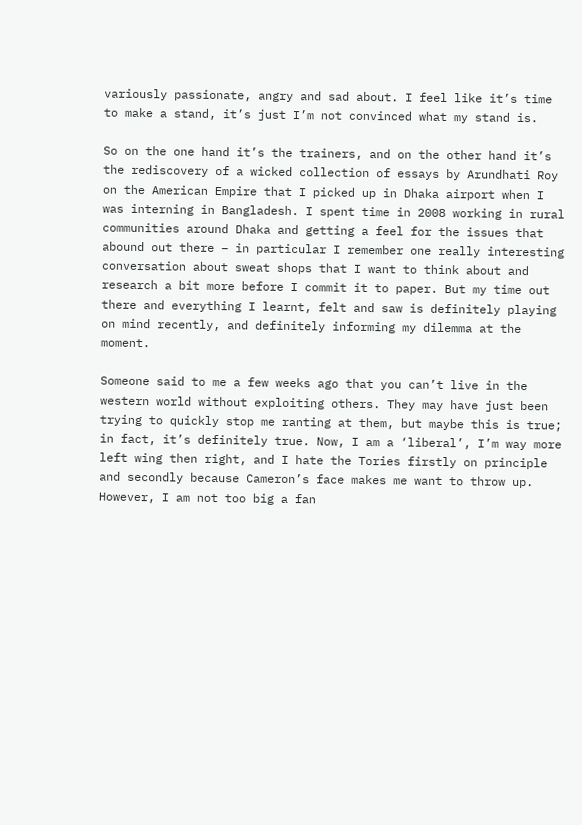variously passionate, angry and sad about. I feel like it’s time to make a stand, it’s just I’m not convinced what my stand is.

So on the one hand it’s the trainers, and on the other hand it’s the rediscovery of a wicked collection of essays by Arundhati Roy on the American Empire that I picked up in Dhaka airport when I was interning in Bangladesh. I spent time in 2008 working in rural communities around Dhaka and getting a feel for the issues that abound out there – in particular I remember one really interesting conversation about sweat shops that I want to think about and research a bit more before I commit it to paper. But my time out there and everything I learnt, felt and saw is definitely playing on mind recently, and definitely informing my dilemma at the moment.

Someone said to me a few weeks ago that you can’t live in the western world without exploiting others. They may have just been trying to quickly stop me ranting at them, but maybe this is true; in fact, it’s definitely true. Now, I am a ‘liberal’, I’m way more left wing then right, and I hate the Tories firstly on principle and secondly because Cameron’s face makes me want to throw up. However, I am not too big a fan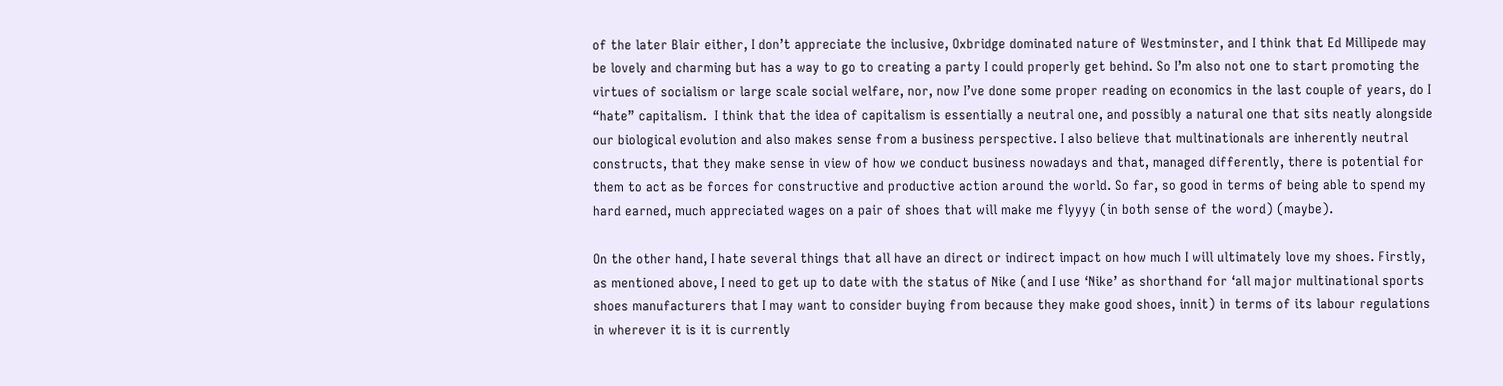of the later Blair either, I don’t appreciate the inclusive, Oxbridge dominated nature of Westminster, and I think that Ed Millipede may be lovely and charming but has a way to go to creating a party I could properly get behind. So I’m also not one to start promoting the virtues of socialism or large scale social welfare, nor, now I’ve done some proper reading on economics in the last couple of years, do I “hate” capitalism.  I think that the idea of capitalism is essentially a neutral one, and possibly a natural one that sits neatly alongside our biological evolution and also makes sense from a business perspective. I also believe that multinationals are inherently neutral constructs, that they make sense in view of how we conduct business nowadays and that, managed differently, there is potential for them to act as be forces for constructive and productive action around the world. So far, so good in terms of being able to spend my hard earned, much appreciated wages on a pair of shoes that will make me flyyyy (in both sense of the word) (maybe).

On the other hand, I hate several things that all have an direct or indirect impact on how much I will ultimately love my shoes. Firstly, as mentioned above, I need to get up to date with the status of Nike (and I use ‘Nike’ as shorthand for ‘all major multinational sports shoes manufacturers that I may want to consider buying from because they make good shoes, innit) in terms of its labour regulations in wherever it is it is currently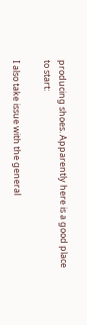producing shoes. Apparently here is a good place to start:

I also take issue with the general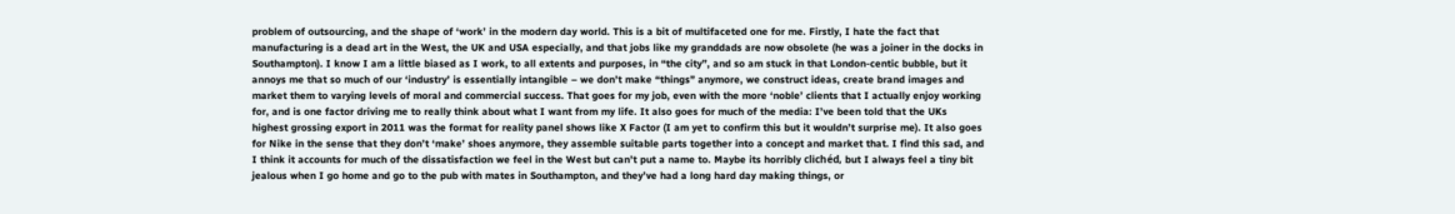problem of outsourcing, and the shape of ‘work’ in the modern day world. This is a bit of multifaceted one for me. Firstly, I hate the fact that manufacturing is a dead art in the West, the UK and USA especially, and that jobs like my granddads are now obsolete (he was a joiner in the docks in Southampton). I know I am a little biased as I work, to all extents and purposes, in “the city”, and so am stuck in that London-centic bubble, but it annoys me that so much of our ‘industry’ is essentially intangible – we don’t make “things” anymore, we construct ideas, create brand images and market them to varying levels of moral and commercial success. That goes for my job, even with the more ‘noble’ clients that I actually enjoy working for, and is one factor driving me to really think about what I want from my life. It also goes for much of the media: I’ve been told that the UKs highest grossing export in 2011 was the format for reality panel shows like X Factor (I am yet to confirm this but it wouldn’t surprise me). It also goes for Nike in the sense that they don’t ‘make’ shoes anymore, they assemble suitable parts together into a concept and market that. I find this sad, and I think it accounts for much of the dissatisfaction we feel in the West but can’t put a name to. Maybe its horribly clichéd, but I always feel a tiny bit jealous when I go home and go to the pub with mates in Southampton, and they’ve had a long hard day making things, or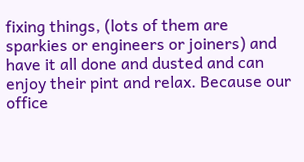fixing things, (lots of them are sparkies or engineers or joiners) and have it all done and dusted and can enjoy their pint and relax. Because our office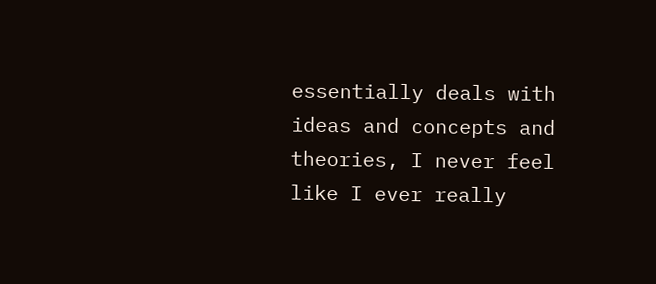essentially deals with ideas and concepts and theories, I never feel like I ever really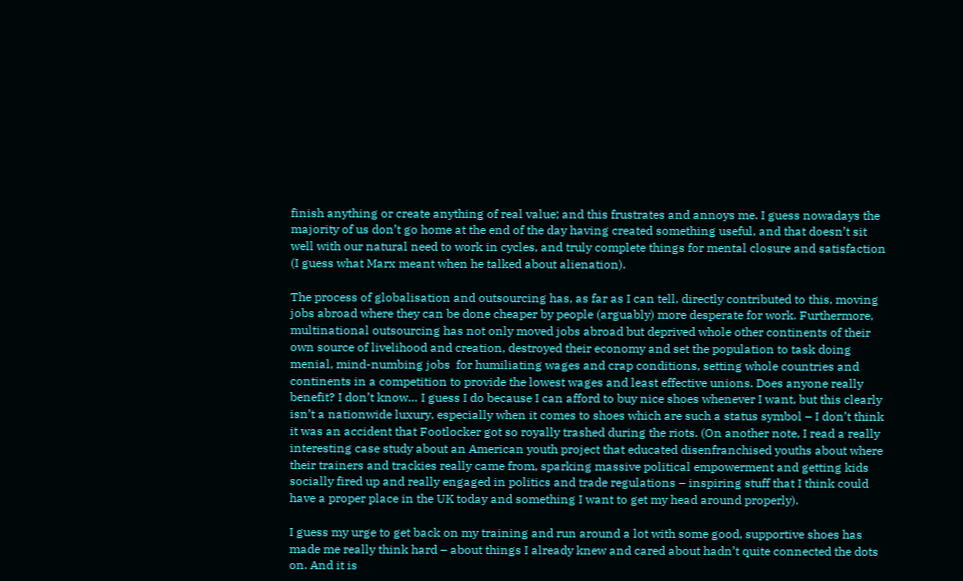finish anything or create anything of real value; and this frustrates and annoys me. I guess nowadays the majority of us don’t go home at the end of the day having created something useful, and that doesn’t sit well with our natural need to work in cycles, and truly complete things for mental closure and satisfaction (I guess what Marx meant when he talked about alienation).

The process of globalisation and outsourcing has, as far as I can tell, directly contributed to this, moving jobs abroad where they can be done cheaper by people (arguably) more desperate for work. Furthermore, multinational outsourcing has not only moved jobs abroad but deprived whole other continents of their own source of livelihood and creation, destroyed their economy and set the population to task doing menial, mind-numbing jobs  for humiliating wages and crap conditions, setting whole countries and continents in a competition to provide the lowest wages and least effective unions. Does anyone really benefit? I don’t know… I guess I do because I can afford to buy nice shoes whenever I want, but this clearly isn’t a nationwide luxury, especially when it comes to shoes which are such a status symbol – I don’t think it was an accident that Footlocker got so royally trashed during the riots. (On another note, I read a really interesting case study about an American youth project that educated disenfranchised youths about where their trainers and trackies really came from, sparking massive political empowerment and getting kids socially fired up and really engaged in politics and trade regulations – inspiring stuff that I think could have a proper place in the UK today and something I want to get my head around properly).

I guess my urge to get back on my training and run around a lot with some good, supportive shoes has made me really think hard – about things I already knew and cared about hadn’t quite connected the dots on. And it is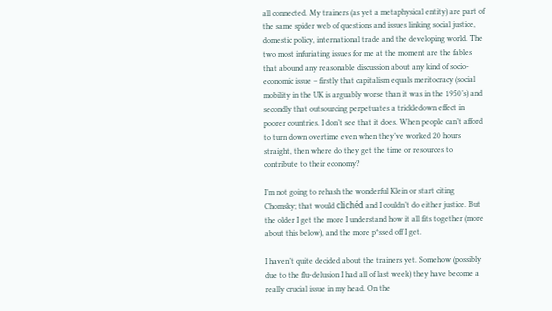all connected. My trainers (as yet a metaphysical entity) are part of the same spider web of questions and issues linking social justice, domestic policy, international trade and the developing world. The two most infuriating issues for me at the moment are the fables that abound any reasonable discussion about any kind of socio-economic issue – firstly that capitalism equals meritocracy (social mobility in the UK is arguably worse than it was in the 1950’s) and secondly that outsourcing perpetuates a trickledown effect in poorer countries. I don’t see that it does. When people can’t afford to turn down overtime even when they’ve worked 20 hours straight, then where do they get the time or resources to contribute to their economy?

I’m not going to rehash the wonderful Klein or start citing Chomsky; that would clichéd and I couldn’t do either justice. But the older I get the more I understand how it all fits together (more about this below), and the more p*ssed off I get.

I haven’t quite decided about the trainers yet. Somehow (possibly due to the flu-delusion I had all of last week) they have become a really crucial issue in my head. On the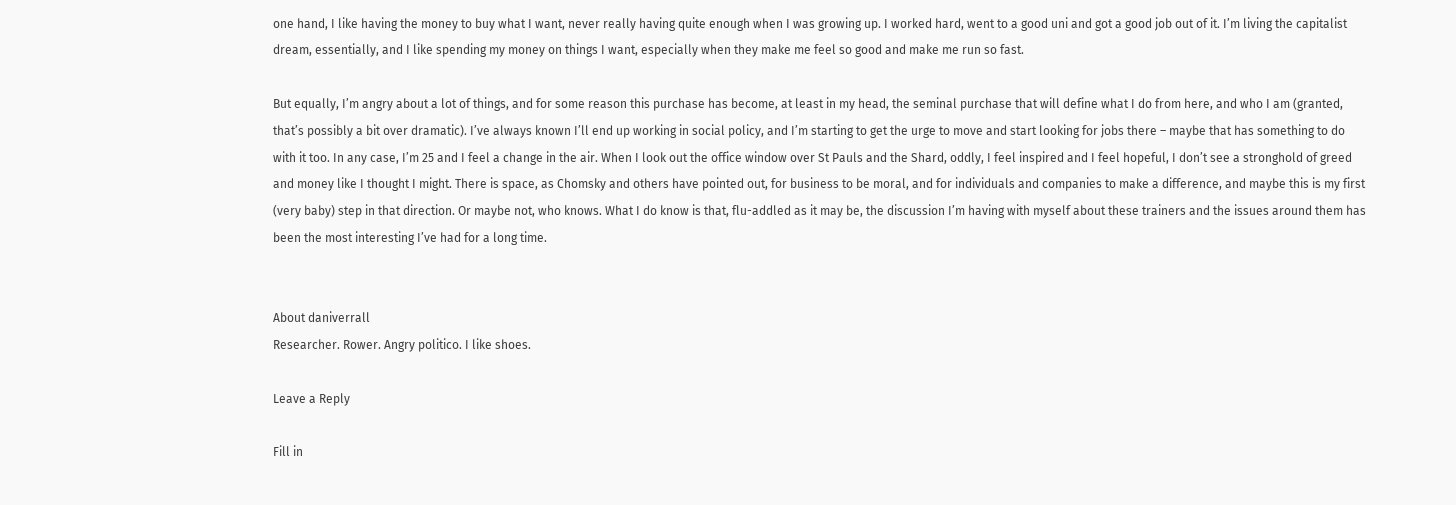one hand, I like having the money to buy what I want, never really having quite enough when I was growing up. I worked hard, went to a good uni and got a good job out of it. I’m living the capitalist dream, essentially, and I like spending my money on things I want, especially when they make me feel so good and make me run so fast.

But equally, I’m angry about a lot of things, and for some reason this purchase has become, at least in my head, the seminal purchase that will define what I do from here, and who I am (granted, that’s possibly a bit over dramatic). I’ve always known I’ll end up working in social policy, and I’m starting to get the urge to move and start looking for jobs there – maybe that has something to do with it too. In any case, I’m 25 and I feel a change in the air. When I look out the office window over St Pauls and the Shard, oddly, I feel inspired and I feel hopeful, I don’t see a stronghold of greed and money like I thought I might. There is space, as Chomsky and others have pointed out, for business to be moral, and for individuals and companies to make a difference, and maybe this is my first (very baby) step in that direction. Or maybe not, who knows. What I do know is that, flu-addled as it may be, the discussion I’m having with myself about these trainers and the issues around them has been the most interesting I’ve had for a long time.


About daniverrall
Researcher. Rower. Angry politico. I like shoes.

Leave a Reply

Fill in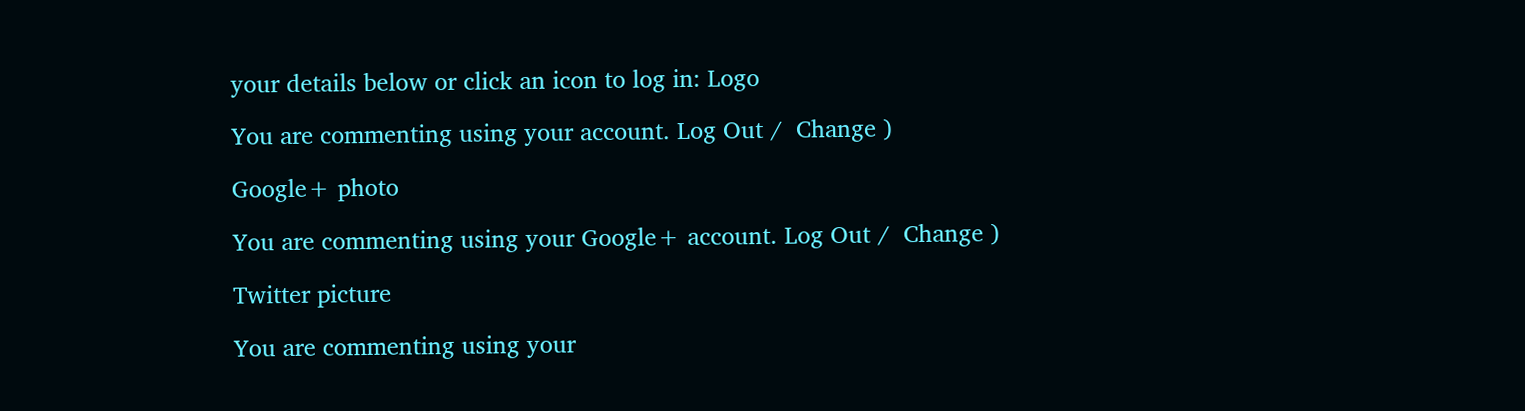your details below or click an icon to log in: Logo

You are commenting using your account. Log Out /  Change )

Google+ photo

You are commenting using your Google+ account. Log Out /  Change )

Twitter picture

You are commenting using your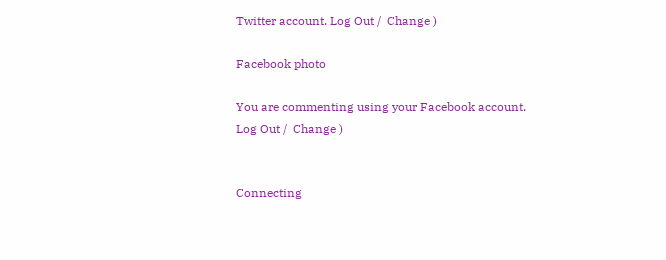Twitter account. Log Out /  Change )

Facebook photo

You are commenting using your Facebook account. Log Out /  Change )


Connecting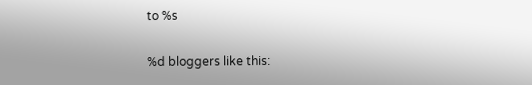to %s

%d bloggers like this: